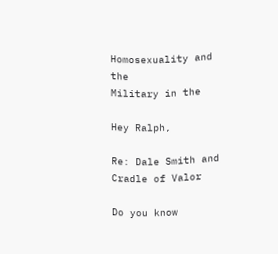Homosexuality and the
Military in the

Hey Ralph,

Re: Dale Smith and Cradle of Valor

Do you know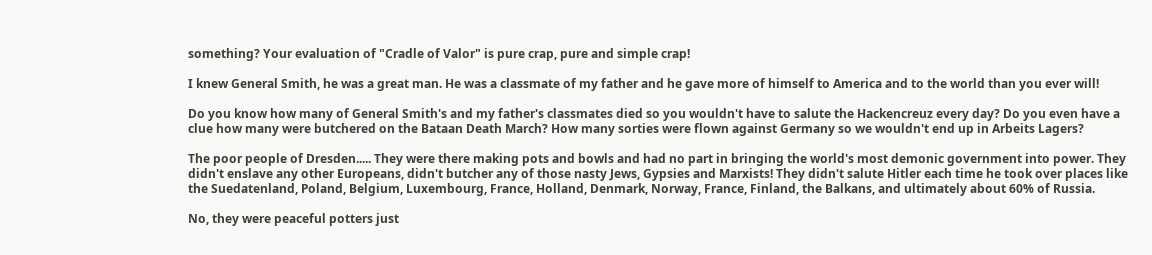something? Your evaluation of "Cradle of Valor" is pure crap, pure and simple crap!

I knew General Smith, he was a great man. He was a classmate of my father and he gave more of himself to America and to the world than you ever will!

Do you know how many of General Smith's and my father's classmates died so you wouldn't have to salute the Hackencreuz every day? Do you even have a clue how many were butchered on the Bataan Death March? How many sorties were flown against Germany so we wouldn't end up in Arbeits Lagers?

The poor people of Dresden..... They were there making pots and bowls and had no part in bringing the world's most demonic government into power. They didn't enslave any other Europeans, didn't butcher any of those nasty Jews, Gypsies and Marxists! They didn't salute Hitler each time he took over places like the Suedatenland, Poland, Belgium, Luxembourg, France, Holland, Denmark, Norway, France, Finland, the Balkans, and ultimately about 60% of Russia.

No, they were peaceful potters just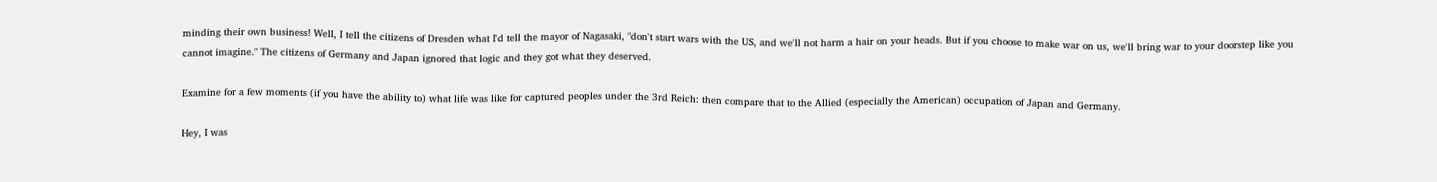minding their own business! Well, I tell the citizens of Dresden what I'd tell the mayor of Nagasaki, "don't start wars with the US, and we'll not harm a hair on your heads. But if you choose to make war on us, we'll bring war to your doorstep like you cannot imagine." The citizens of Germany and Japan ignored that logic and they got what they deserved.

Examine for a few moments (if you have the ability to) what life was like for captured peoples under the 3rd Reich: then compare that to the Allied (especially the American) occupation of Japan and Germany.

Hey, I was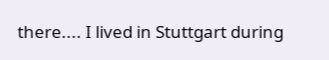there.... I lived in Stuttgart during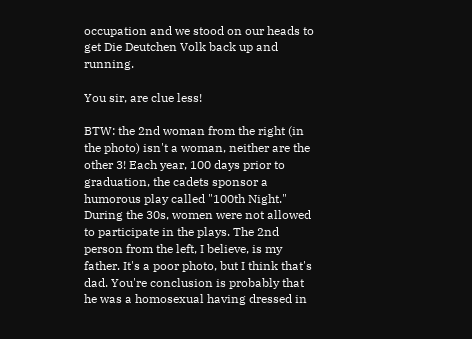occupation and we stood on our heads to get Die Deutchen Volk back up and running.

You sir, are clue less!

BTW: the 2nd woman from the right (in the photo) isn't a woman, neither are the other 3! Each year, 100 days prior to graduation, the cadets sponsor a humorous play called "100th Night." During the 30s, women were not allowed to participate in the plays. The 2nd person from the left, I believe, is my father. It's a poor photo, but I think that's dad. You're conclusion is probably that he was a homosexual having dressed in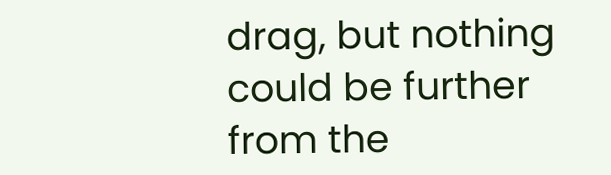drag, but nothing could be further from the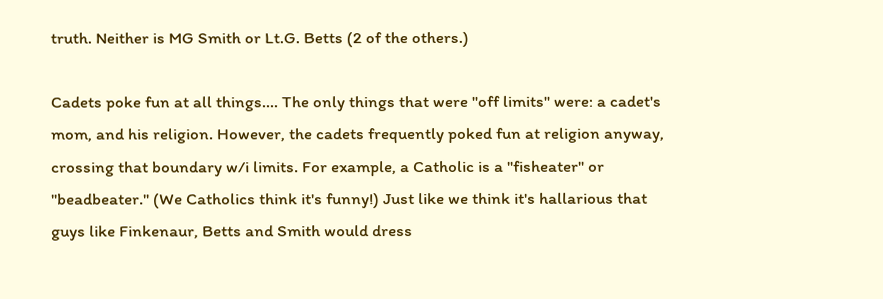truth. Neither is MG Smith or Lt.G. Betts (2 of the others.)

Cadets poke fun at all things.... The only things that were "off limits" were: a cadet's mom, and his religion. However, the cadets frequently poked fun at religion anyway, crossing that boundary w/i limits. For example, a Catholic is a "fisheater" or "beadbeater." (We Catholics think it's funny!) Just like we think it's hallarious that guys like Finkenaur, Betts and Smith would dress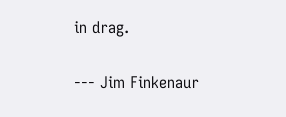in drag.

--- Jim Finkenaur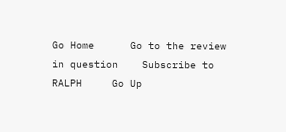Go Home      Go to the review in question    Subscribe to RALPH     Go Up